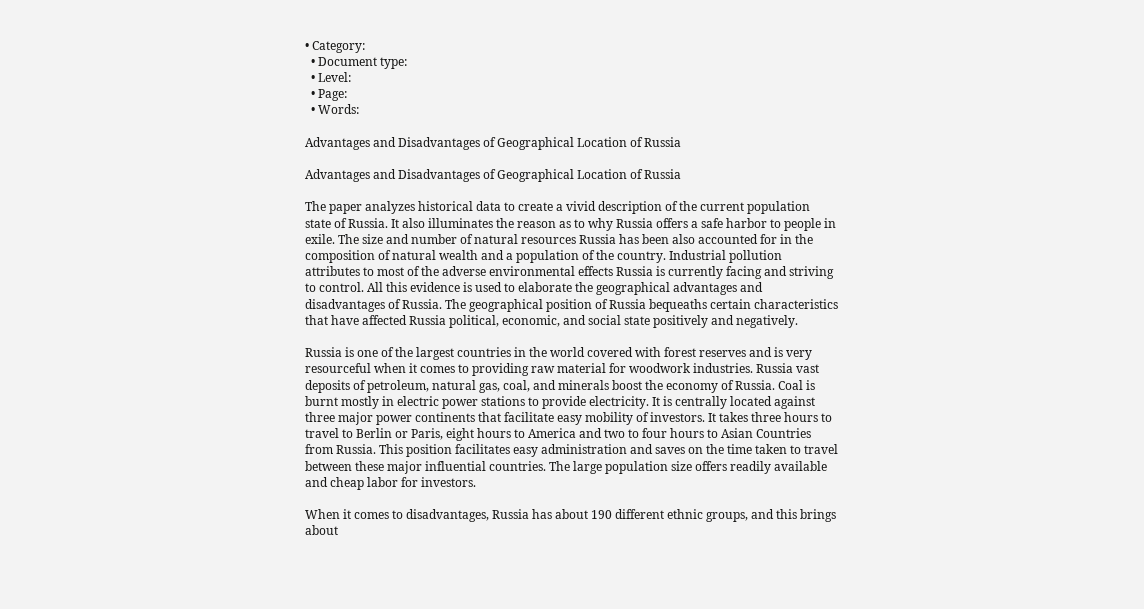• Category:
  • Document type:
  • Level:
  • Page:
  • Words:

Advantages and Disadvantages of Geographical Location of Russia

Advantages and Disadvantages of Geographical Location of Russia

The paper analyzes historical data to create a vivid description of the current population state of Russia. It also illuminates the reason as to why Russia offers a safe harbor to people in exile. The size and number of natural resources Russia has been also accounted for in the composition of natural wealth and a population of the country. Industrial pollution attributes to most of the adverse environmental effects Russia is currently facing and striving to control. All this evidence is used to elaborate the geographical advantages and disadvantages of Russia. The geographical position of Russia bequeaths certain characteristics that have affected Russia political, economic, and social state positively and negatively.

Russia is one of the largest countries in the world covered with forest reserves and is very resourceful when it comes to providing raw material for woodwork industries. Russia vast deposits of petroleum, natural gas, coal, and minerals boost the economy of Russia. Coal is burnt mostly in electric power stations to provide electricity. It is centrally located against three major power continents that facilitate easy mobility of investors. It takes three hours to travel to Berlin or Paris, eight hours to America and two to four hours to Asian Countries from Russia. This position facilitates easy administration and saves on the time taken to travel between these major influential countries. The large population size offers readily available and cheap labor for investors.

When it comes to disadvantages, Russia has about 190 different ethnic groups, and this brings about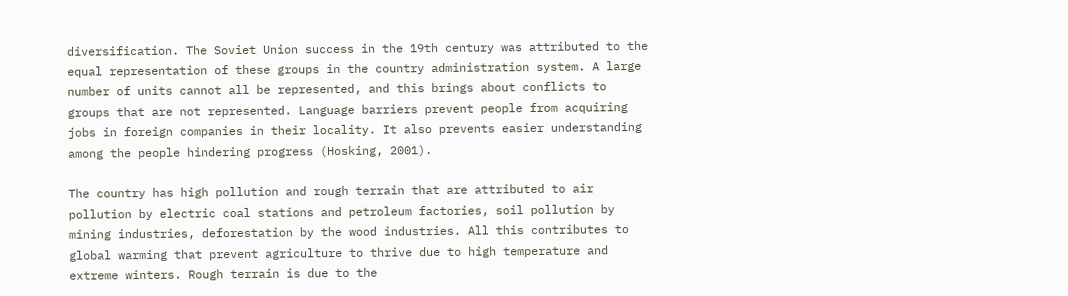diversification. The Soviet Union success in the 19th century was attributed to the equal representation of these groups in the country administration system. A large number of units cannot all be represented, and this brings about conflicts to groups that are not represented. Language barriers prevent people from acquiring jobs in foreign companies in their locality. It also prevents easier understanding among the people hindering progress (Hosking, 2001).

The country has high pollution and rough terrain that are attributed to air pollution by electric coal stations and petroleum factories, soil pollution by mining industries, deforestation by the wood industries. All this contributes to global warming that prevent agriculture to thrive due to high temperature and extreme winters. Rough terrain is due to the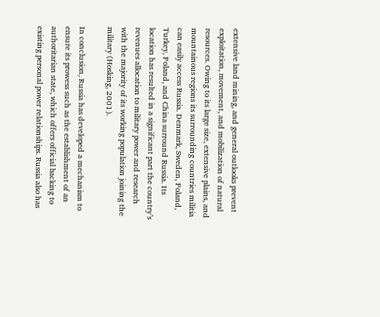extensive land mining, and general outlooks prevent exploitation, movement, and mobilization of natural resources. Owing to its large size, extensive plains, and mountainous regions its surrounding countries militia can easily access Russia. Denmark, Sweden, Poland, Turkey, Poland, and China surround Russia. Its location has resulted in a significant part the country’s revenues allocation to military power and research with the majority of its working population joining the military (Hosking, 2001).

In conclusion, Russia has developed a mechanism to ensure its prowess such as the establishment of an authoritarian state, which offers official backing to existing personal power relationships. Russia also has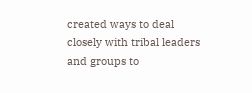created ways to deal closely with tribal leaders and groups to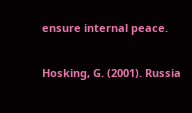ensure internal peace.


Hosking, G. (2001). Russia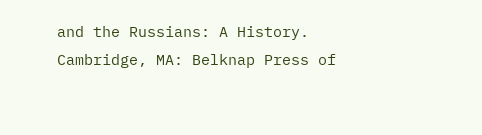and the Russians: A History. Cambridge, MA: Belknap Press of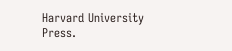Harvard University Press.